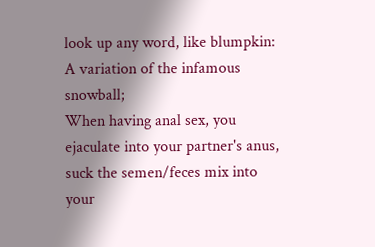look up any word, like blumpkin:
A variation of the infamous snowball;
When having anal sex, you ejaculate into your partner's anus, suck the semen/feces mix into your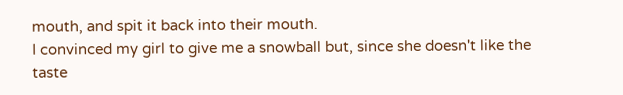mouth, and spit it back into their mouth.
I convinced my girl to give me a snowball but, since she doesn't like the taste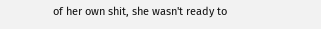of her own shit, she wasn't ready to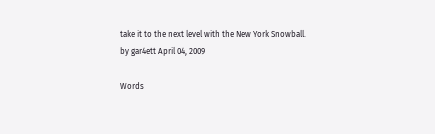take it to the next level with the New York Snowball.
by gar4ett April 04, 2009

Words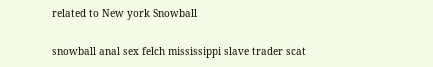related to New york Snowball

snowball anal sex felch mississippi slave trader scat